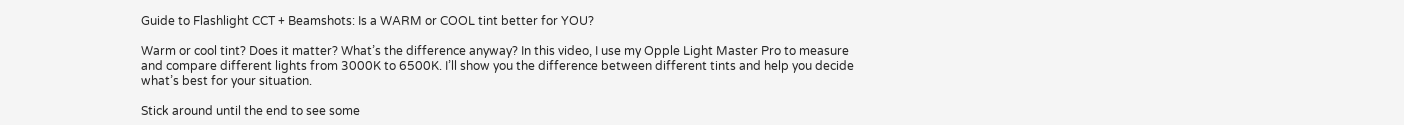Guide to Flashlight CCT + Beamshots: Is a WARM or COOL tint better for YOU?

Warm or cool tint? Does it matter? What’s the difference anyway? In this video, I use my Opple Light Master Pro to measure and compare different lights from 3000K to 6500K. I’ll show you the difference between different tints and help you decide what’s best for your situation.

Stick around until the end to see some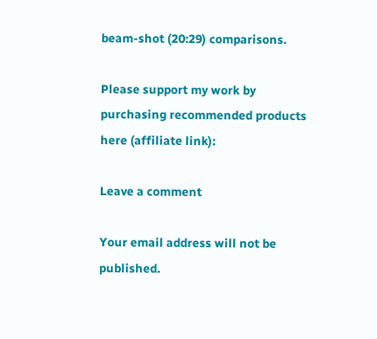beam-shot (20:29) comparisons.

Please support my work by purchasing recommended products here (affiliate link):

Leave a comment

Your email address will not be published.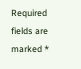Required fields are marked *